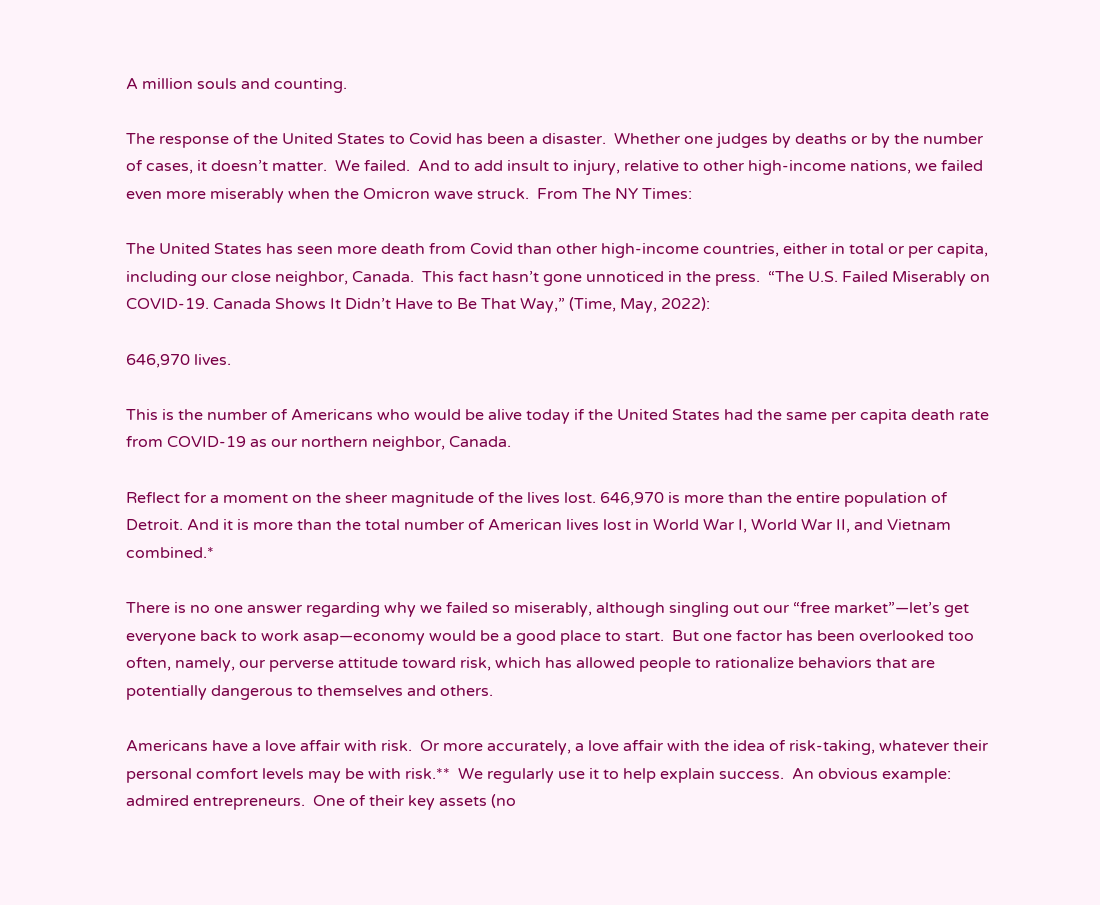A million souls and counting.

The response of the United States to Covid has been a disaster.  Whether one judges by deaths or by the number of cases, it doesn’t matter.  We failed.  And to add insult to injury, relative to other high-income nations, we failed even more miserably when the Omicron wave struck.  From The NY Times:

The United States has seen more death from Covid than other high-income countries, either in total or per capita, including our close neighbor, Canada.  This fact hasn’t gone unnoticed in the press.  “The U.S. Failed Miserably on COVID-19. Canada Shows It Didn’t Have to Be That Way,” (Time, May, 2022):

646,970 lives.

This is the number of Americans who would be alive today if the United States had the same per capita death rate from COVID-19 as our northern neighbor, Canada.

Reflect for a moment on the sheer magnitude of the lives lost. 646,970 is more than the entire population of Detroit. And it is more than the total number of American lives lost in World War I, World War II, and Vietnam combined.*

There is no one answer regarding why we failed so miserably, although singling out our “free market”—let’s get everyone back to work asap—economy would be a good place to start.  But one factor has been overlooked too often, namely, our perverse attitude toward risk, which has allowed people to rationalize behaviors that are potentially dangerous to themselves and others.

Americans have a love affair with risk.  Or more accurately, a love affair with the idea of risk-taking, whatever their personal comfort levels may be with risk.**  We regularly use it to help explain success.  An obvious example: admired entrepreneurs.  One of their key assets (no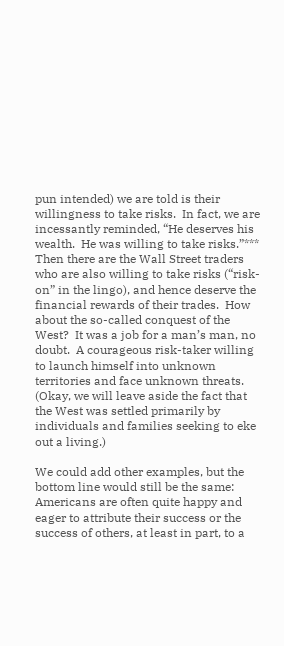pun intended) we are told is their willingness to take risks.  In fact, we are incessantly reminded, “He deserves his wealth.  He was willing to take risks.”***  Then there are the Wall Street traders who are also willing to take risks (“risk-on” in the lingo), and hence deserve the financial rewards of their trades.  How about the so-called conquest of the West?  It was a job for a man’s man, no doubt.  A courageous risk-taker willing to launch himself into unknown territories and face unknown threats.  (Okay, we will leave aside the fact that the West was settled primarily by individuals and families seeking to eke out a living.)

We could add other examples, but the bottom line would still be the same: Americans are often quite happy and eager to attribute their success or the success of others, at least in part, to a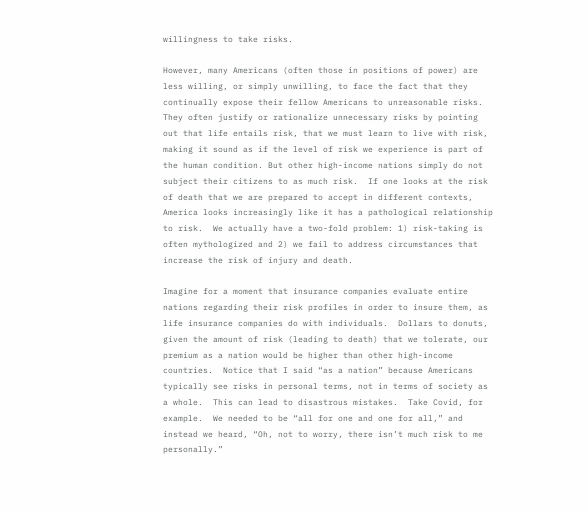willingness to take risks.

However, many Americans (often those in positions of power) are less willing, or simply unwilling, to face the fact that they continually expose their fellow Americans to unreasonable risks.  They often justify or rationalize unnecessary risks by pointing out that life entails risk, that we must learn to live with risk, making it sound as if the level of risk we experience is part of the human condition. But other high-income nations simply do not subject their citizens to as much risk.  If one looks at the risk of death that we are prepared to accept in different contexts, America looks increasingly like it has a pathological relationship to risk.  We actually have a two-fold problem: 1) risk-taking is often mythologized and 2) we fail to address circumstances that increase the risk of injury and death.

Imagine for a moment that insurance companies evaluate entire nations regarding their risk profiles in order to insure them, as life insurance companies do with individuals.  Dollars to donuts, given the amount of risk (leading to death) that we tolerate, our premium as a nation would be higher than other high-income countries.  Notice that I said “as a nation” because Americans typically see risks in personal terms, not in terms of society as a whole.  This can lead to disastrous mistakes.  Take Covid, for example.  We needed to be “all for one and one for all,” and instead we heard, “Oh, not to worry, there isn’t much risk to me personally.”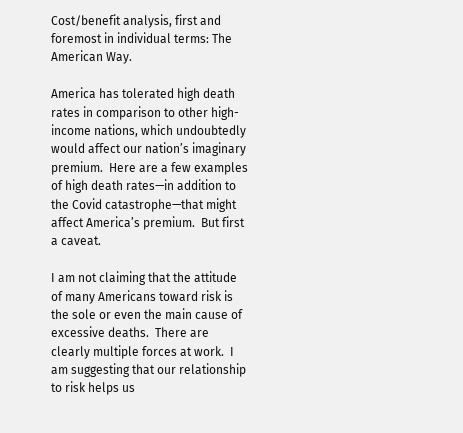Cost/benefit analysis, first and foremost in individual terms: The American Way.

America has tolerated high death rates in comparison to other high-income nations, which undoubtedly would affect our nation’s imaginary premium.  Here are a few examples of high death rates—in addition to the Covid catastrophe—that might affect America’s premium.  But first a caveat.

I am not claiming that the attitude of many Americans toward risk is the sole or even the main cause of excessive deaths.  There are clearly multiple forces at work.  I am suggesting that our relationship to risk helps us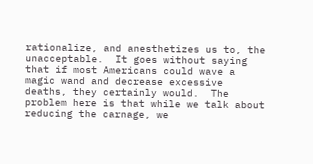rationalize, and anesthetizes us to, the unacceptable.  It goes without saying that if most Americans could wave a magic wand and decrease excessive deaths, they certainly would.  The problem here is that while we talk about reducing the carnage, we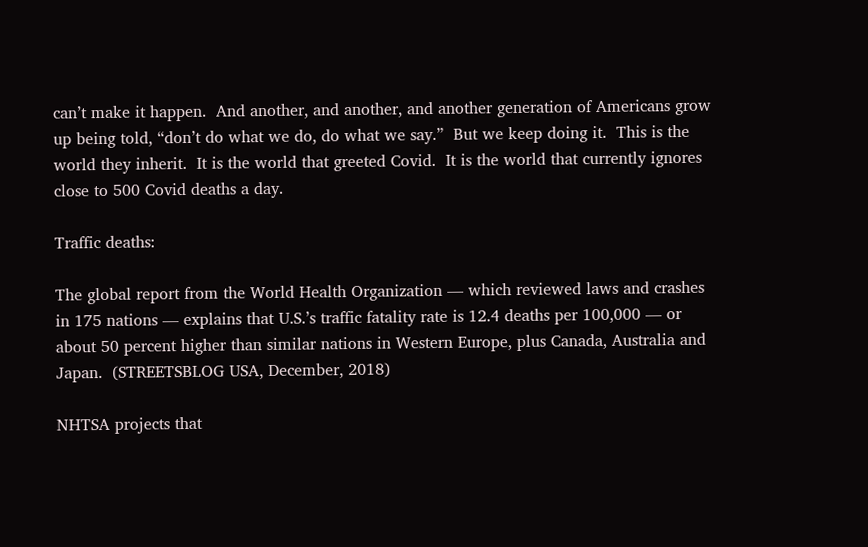can’t make it happen.  And another, and another, and another generation of Americans grow up being told, “don’t do what we do, do what we say.”  But we keep doing it.  This is the world they inherit.  It is the world that greeted Covid.  It is the world that currently ignores close to 500 Covid deaths a day.

Traffic deaths:

The global report from the World Health Organization — which reviewed laws and crashes in 175 nations — explains that U.S.’s traffic fatality rate is 12.4 deaths per 100,000 — or about 50 percent higher than similar nations in Western Europe, plus Canada, Australia and Japan.  (STREETSBLOG USA, December, 2018)

NHTSA projects that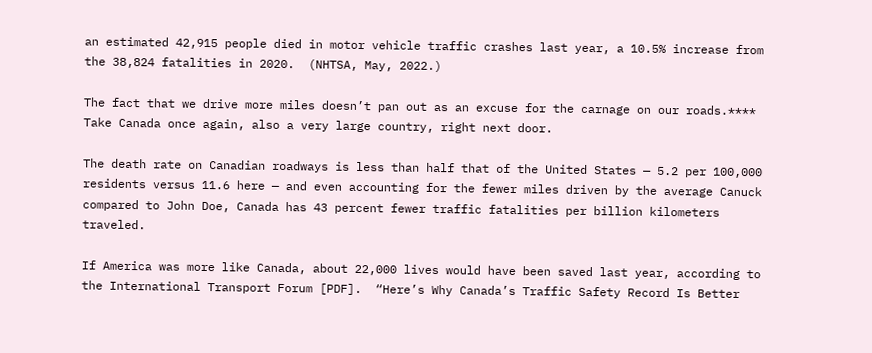an estimated 42,915 people died in motor vehicle traffic crashes last year, a 10.5% increase from the 38,824 fatalities in 2020.  (NHTSA, May, 2022.)

The fact that we drive more miles doesn’t pan out as an excuse for the carnage on our roads.****  Take Canada once again, also a very large country, right next door.

The death rate on Canadian roadways is less than half that of the United States — 5.2 per 100,000 residents versus 11.6 here — and even accounting for the fewer miles driven by the average Canuck compared to John Doe, Canada has 43 percent fewer traffic fatalities per billion kilometers traveled.

If America was more like Canada, about 22,000 lives would have been saved last year, according to the International Transport Forum [PDF].  “Here’s Why Canada’s Traffic Safety Record Is Better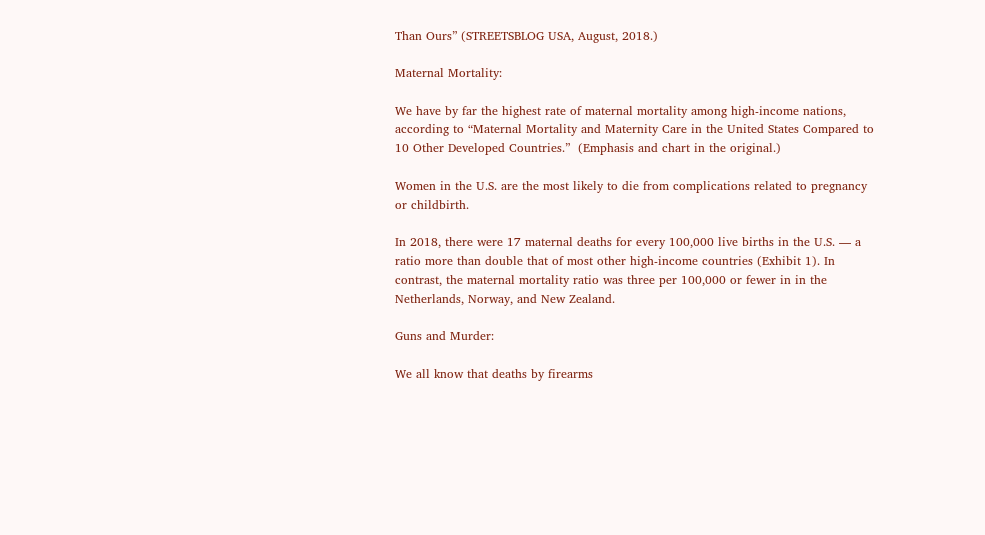Than Ours” (STREETSBLOG USA, August, 2018.)

Maternal Mortality:

We have by far the highest rate of maternal mortality among high-income nations, according to “Maternal Mortality and Maternity Care in the United States Compared to 10 Other Developed Countries.”  (Emphasis and chart in the original.)

Women in the U.S. are the most likely to die from complications related to pregnancy or childbirth.

In 2018, there were 17 maternal deaths for every 100,000 live births in the U.S. — a ratio more than double that of most other high-income countries (Exhibit 1). In contrast, the maternal mortality ratio was three per 100,000 or fewer in in the Netherlands, Norway, and New Zealand.

Guns and Murder:

We all know that deaths by firearms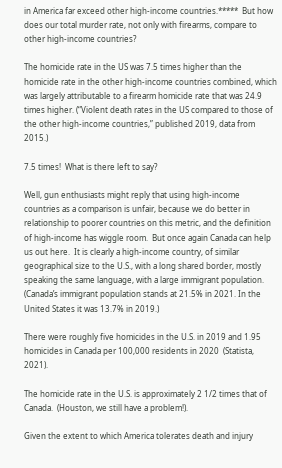in America far exceed other high-income countries.*****  But how does our total murder rate, not only with firearms, compare to other high-income countries?

The homicide rate in the US was 7.5 times higher than the homicide rate in the other high-income countries combined, which was largely attributable to a firearm homicide rate that was 24.9 times higher. (“Violent death rates in the US compared to those of the other high-income countries,” published 2019, data from 2015.)

7.5 times!  What is there left to say?

Well, gun enthusiasts might reply that using high-income countries as a comparison is unfair, because we do better in relationship to poorer countries on this metric, and the definition of high-income has wiggle room.  But once again Canada can help us out here.  It is clearly a high-income country, of similar geographical size to the U.S., with a long shared border, mostly speaking the same language, with a large immigrant population.  (Canada’s immigrant population stands at 21.5% in 2021. In the United States it was 13.7% in 2019.)

There were roughly five homicides in the U.S. in 2019 and 1.95 homicides in Canada per 100,000 residents in 2020  (Statista, 2021).

The homicide rate in the U.S. is approximately 2 1/2 times that of Canada.  (Houston, we still have a problem!).

Given the extent to which America tolerates death and injury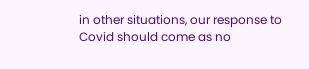in other situations, our response to Covid should come as no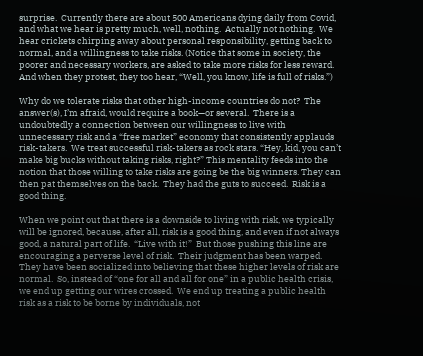surprise.  Currently there are about 500 Americans dying daily from Covid, and what we hear is pretty much, well, nothing.  Actually not nothing.  We hear crickets chirping away about personal responsibility, getting back to normal, and a willingness to take risks. (Notice that some in society, the poorer and necessary workers, are asked to take more risks for less reward. And when they protest, they too hear, “Well, you know, life is full of risks.”)

Why do we tolerate risks that other high-income countries do not?  The answer(s), I’m afraid, would require a book—or several.  There is a undoubtedly a connection between our willingness to live with unnecessary risk and a “free market” economy that consistently applauds risk-takers.  We treat successful risk-takers as rock stars. “Hey, kid, you can’t make big bucks without taking risks, right?” This mentality feeds into the notion that those willing to take risks are going be the big winners. They can then pat themselves on the back.  They had the guts to succeed.  Risk is a good thing.

When we point out that there is a downside to living with risk, we typically will be ignored, because, after all, risk is a good thing, and even if not always good, a natural part of life.  “Live with it!”  But those pushing this line are encouraging a perverse level of risk.  Their judgment has been warped.  They have been socialized into believing that these higher levels of risk are normal.  So, instead of “one for all and all for one” in a public health crisis, we end up getting our wires crossed.  We end up treating a public health risk as a risk to be borne by individuals, not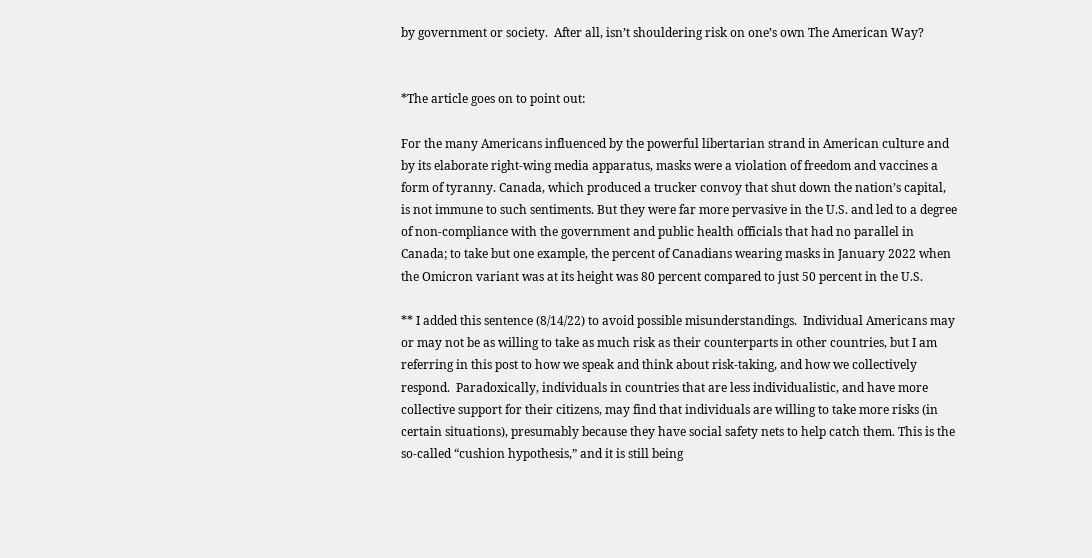by government or society.  After all, isn’t shouldering risk on one’s own The American Way?


*The article goes on to point out:

For the many Americans influenced by the powerful libertarian strand in American culture and by its elaborate right-wing media apparatus, masks were a violation of freedom and vaccines a form of tyranny. Canada, which produced a trucker convoy that shut down the nation’s capital, is not immune to such sentiments. But they were far more pervasive in the U.S. and led to a degree of non-compliance with the government and public health officials that had no parallel in Canada; to take but one example, the percent of Canadians wearing masks in January 2022 when the Omicron variant was at its height was 80 percent compared to just 50 percent in the U.S.

** I added this sentence (8/14/22) to avoid possible misunderstandings.  Individual Americans may or may not be as willing to take as much risk as their counterparts in other countries, but I am referring in this post to how we speak and think about risk-taking, and how we collectively respond.  Paradoxically, individuals in countries that are less individualistic, and have more collective support for their citizens, may find that individuals are willing to take more risks (in certain situations), presumably because they have social safety nets to help catch them. This is the so-called “cushion hypothesis,” and it is still being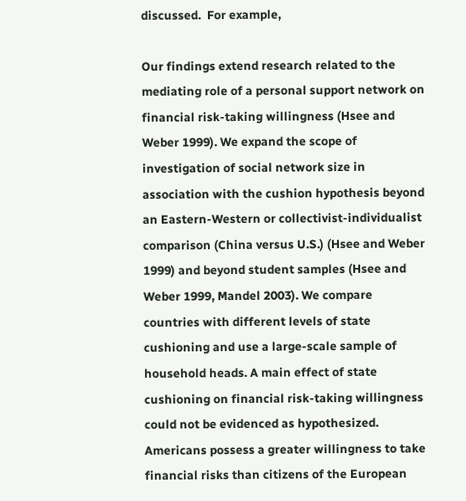discussed.  For example,

Our findings extend research related to the mediating role of a personal support network on financial risk-taking willingness (Hsee and Weber 1999). We expand the scope of investigation of social network size in association with the cushion hypothesis beyond an Eastern-Western or collectivist-individualist comparison (China versus U.S.) (Hsee and Weber 1999) and beyond student samples (Hsee and Weber 1999, Mandel 2003). We compare countries with different levels of state cushioning and use a large-scale sample of household heads. A main effect of state cushioning on financial risk-taking willingness could not be evidenced as hypothesized. Americans possess a greater willingness to take financial risks than citizens of the European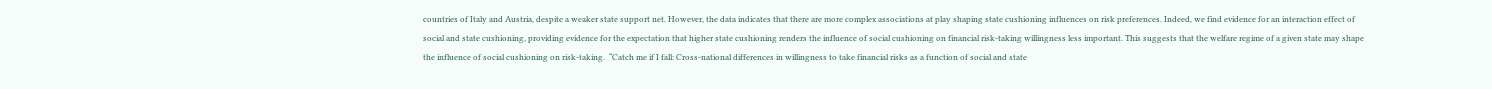countries of Italy and Austria, despite a weaker state support net. However, the data indicates that there are more complex associations at play shaping state cushioning influences on risk preferences. Indeed, we find evidence for an interaction effect of social and state cushioning, providing evidence for the expectation that higher state cushioning renders the influence of social cushioning on financial risk-taking willingness less important. This suggests that the welfare regime of a given state may shape the influence of social cushioning on risk-taking.  “Catch me if I fall: Cross-national differences in willingness to take financial risks as a function of social and state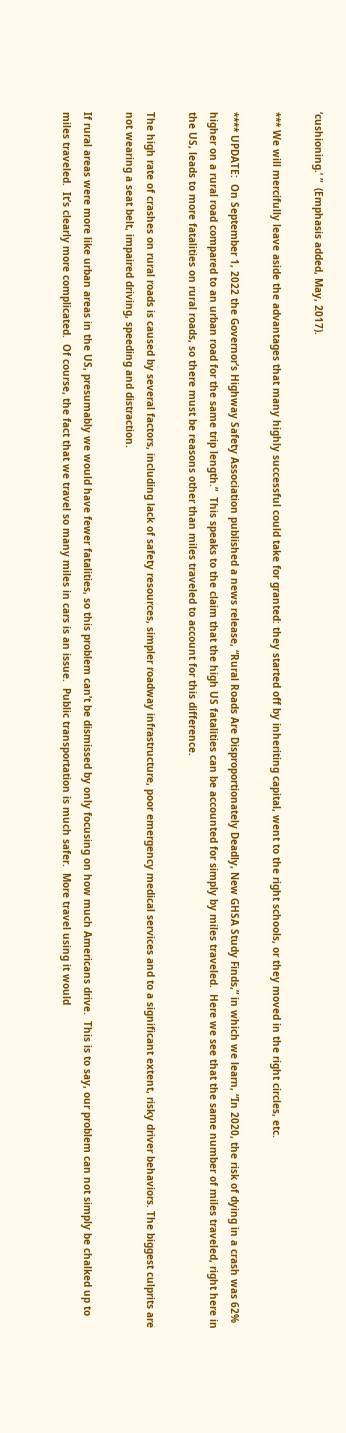‘cushioning.’ ”  (Emphasis added, May, 2017).

*** We will mercifully leave aside the advantages that many highly successful could take for granted: they started off by inheriting capital, went to the right schools, or they moved in the right circles, etc.

**** UPDATE:  On September 1, 2022 the Governor’s Highway Safety Association published a news release, “Rural Roads Are Disproportionately Deadly, New GHSA Study Finds,” in which we learn, “In 2020, the risk of dying in a crash was 62% higher on a rural road compared to an urban road for the same trip length.”  This speaks to the claim that the high US fatalities can be accounted for simply by miles traveled.  Here we see that the same number of miles traveled, right here in the US, leads to more fatalities on rural roads, so there must be reasons other than miles traveled to account for this difference.

The high rate of crashes on rural roads is caused by several factors, including lack of safety resources, simpler roadway infrastructure, poor emergency medical services and to a significant extent, risky driver behaviors. The biggest culprits are not wearing a seat belt, impaired driving, speeding and distraction.

If rural areas were more like urban areas in the US, presumably we would have fewer fatalities, so this problem can’t be dismissed by only focusing on how much Americans drive.  This is to say, our problem can not simply be chalked up to miles traveled.  It’s clearly more complicated.  Of course, the fact that we travel so many miles in cars is an issue.  Public transportation is much safer.  More travel using it would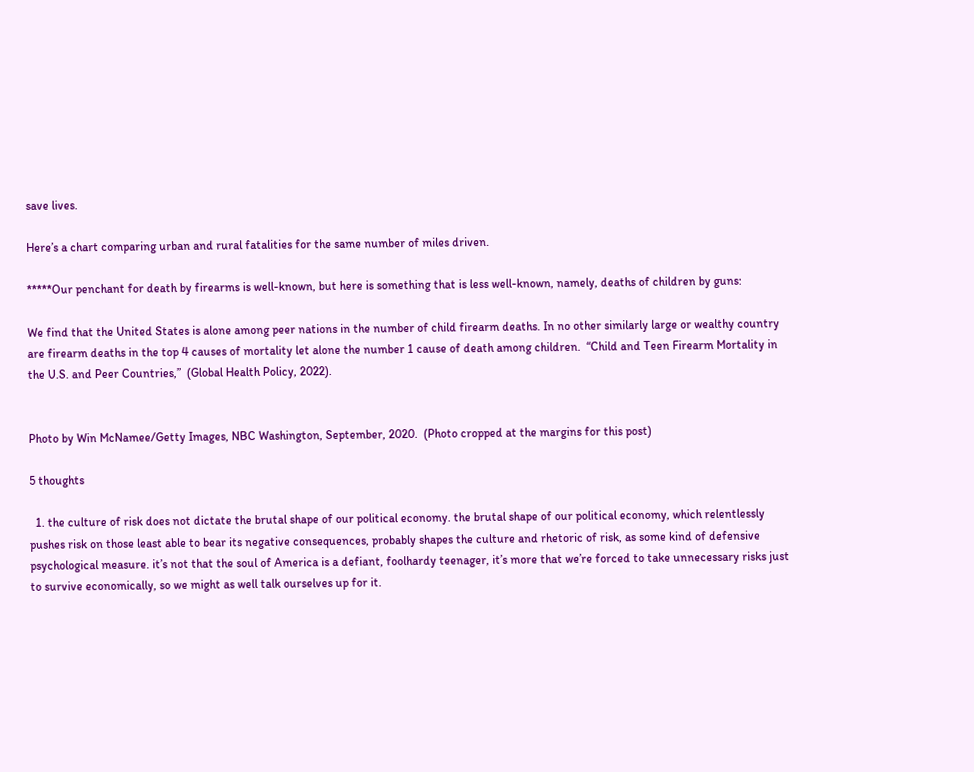save lives.

Here’s a chart comparing urban and rural fatalities for the same number of miles driven.

*****Our penchant for death by firearms is well-known, but here is something that is less well-known, namely, deaths of children by guns:

We find that the United States is alone among peer nations in the number of child firearm deaths. In no other similarly large or wealthy country are firearm deaths in the top 4 causes of mortality let alone the number 1 cause of death among children.  “Child and Teen Firearm Mortality in the U.S. and Peer Countries,”  (Global Health Policy, 2022).


Photo by Win McNamee/Getty Images, NBC Washington, September, 2020.  (Photo cropped at the margins for this post)

5 thoughts

  1. the culture of risk does not dictate the brutal shape of our political economy. the brutal shape of our political economy, which relentlessly pushes risk on those least able to bear its negative consequences, probably shapes the culture and rhetoric of risk, as some kind of defensive psychological measure. it’s not that the soul of America is a defiant, foolhardy teenager, it’s more that we’re forced to take unnecessary risks just to survive economically, so we might as well talk ourselves up for it.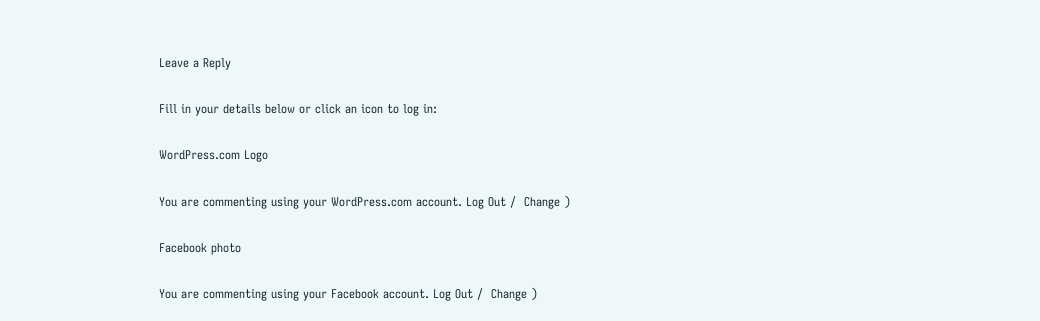Leave a Reply

Fill in your details below or click an icon to log in:

WordPress.com Logo

You are commenting using your WordPress.com account. Log Out /  Change )

Facebook photo

You are commenting using your Facebook account. Log Out /  Change )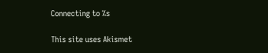Connecting to %s

This site uses Akismet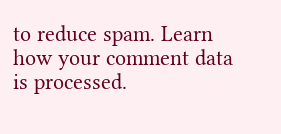to reduce spam. Learn how your comment data is processed.